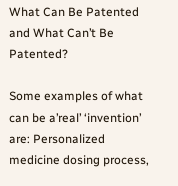What Can Be Patented and What Can’t Be Patented?

Some examples of what can be a’real’ ‘invention’ are: Personalized medicine dosing process,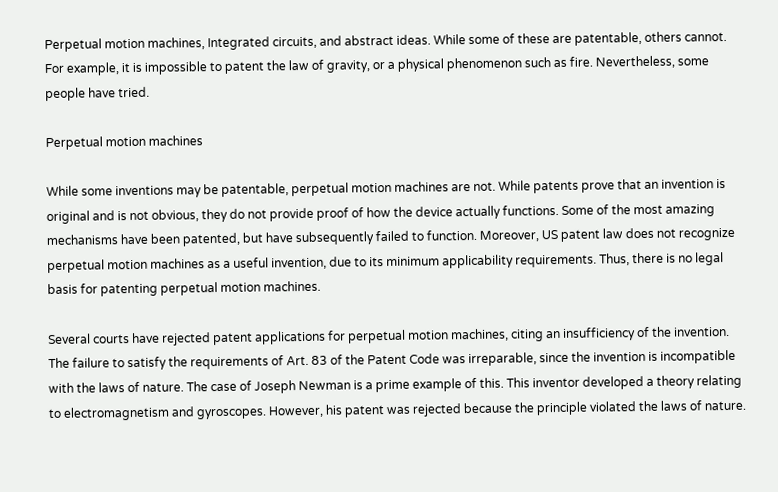Perpetual motion machines, Integrated circuits, and abstract ideas. While some of these are patentable, others cannot. For example, it is impossible to patent the law of gravity, or a physical phenomenon such as fire. Nevertheless, some people have tried.

Perpetual motion machines

While some inventions may be patentable, perpetual motion machines are not. While patents prove that an invention is original and is not obvious, they do not provide proof of how the device actually functions. Some of the most amazing mechanisms have been patented, but have subsequently failed to function. Moreover, US patent law does not recognize perpetual motion machines as a useful invention, due to its minimum applicability requirements. Thus, there is no legal basis for patenting perpetual motion machines.

Several courts have rejected patent applications for perpetual motion machines, citing an insufficiency of the invention. The failure to satisfy the requirements of Art. 83 of the Patent Code was irreparable, since the invention is incompatible with the laws of nature. The case of Joseph Newman is a prime example of this. This inventor developed a theory relating to electromagnetism and gyroscopes. However, his patent was rejected because the principle violated the laws of nature.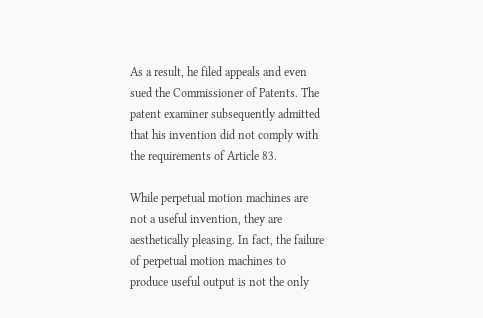As a result, he filed appeals and even sued the Commissioner of Patents. The patent examiner subsequently admitted that his invention did not comply with the requirements of Article 83.

While perpetual motion machines are not a useful invention, they are aesthetically pleasing. In fact, the failure of perpetual motion machines to produce useful output is not the only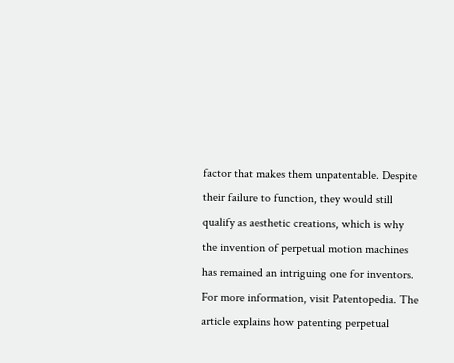factor that makes them unpatentable. Despite their failure to function, they would still qualify as aesthetic creations, which is why the invention of perpetual motion machines has remained an intriguing one for inventors. For more information, visit Patentopedia. The article explains how patenting perpetual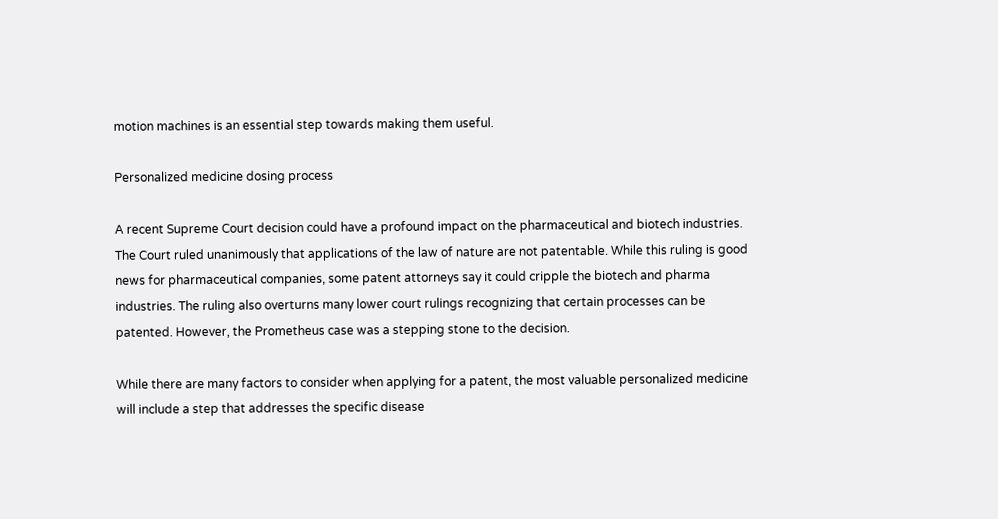motion machines is an essential step towards making them useful.

Personalized medicine dosing process

A recent Supreme Court decision could have a profound impact on the pharmaceutical and biotech industries. The Court ruled unanimously that applications of the law of nature are not patentable. While this ruling is good news for pharmaceutical companies, some patent attorneys say it could cripple the biotech and pharma industries. The ruling also overturns many lower court rulings recognizing that certain processes can be patented. However, the Prometheus case was a stepping stone to the decision.

While there are many factors to consider when applying for a patent, the most valuable personalized medicine will include a step that addresses the specific disease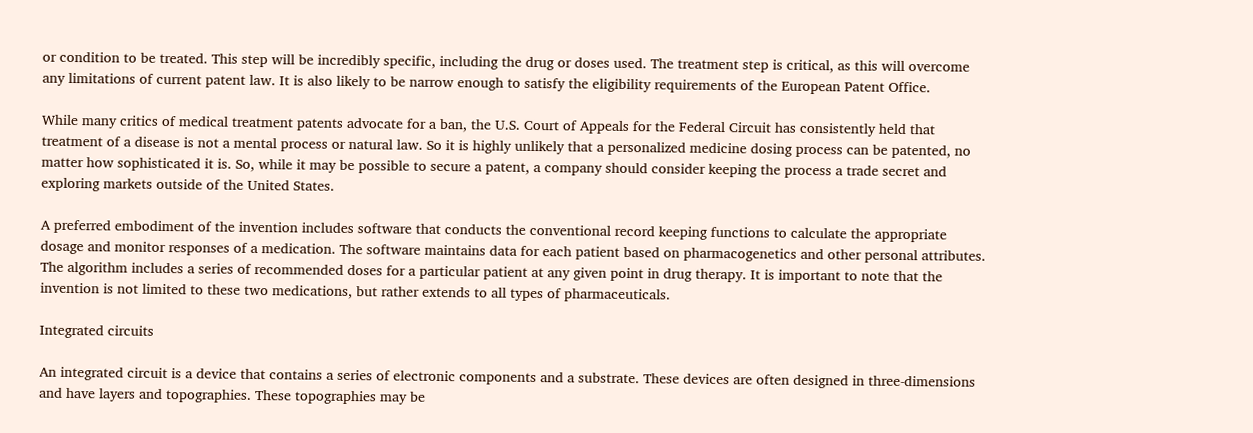or condition to be treated. This step will be incredibly specific, including the drug or doses used. The treatment step is critical, as this will overcome any limitations of current patent law. It is also likely to be narrow enough to satisfy the eligibility requirements of the European Patent Office.

While many critics of medical treatment patents advocate for a ban, the U.S. Court of Appeals for the Federal Circuit has consistently held that treatment of a disease is not a mental process or natural law. So it is highly unlikely that a personalized medicine dosing process can be patented, no matter how sophisticated it is. So, while it may be possible to secure a patent, a company should consider keeping the process a trade secret and exploring markets outside of the United States.

A preferred embodiment of the invention includes software that conducts the conventional record keeping functions to calculate the appropriate dosage and monitor responses of a medication. The software maintains data for each patient based on pharmacogenetics and other personal attributes. The algorithm includes a series of recommended doses for a particular patient at any given point in drug therapy. It is important to note that the invention is not limited to these two medications, but rather extends to all types of pharmaceuticals.

Integrated circuits

An integrated circuit is a device that contains a series of electronic components and a substrate. These devices are often designed in three-dimensions and have layers and topographies. These topographies may be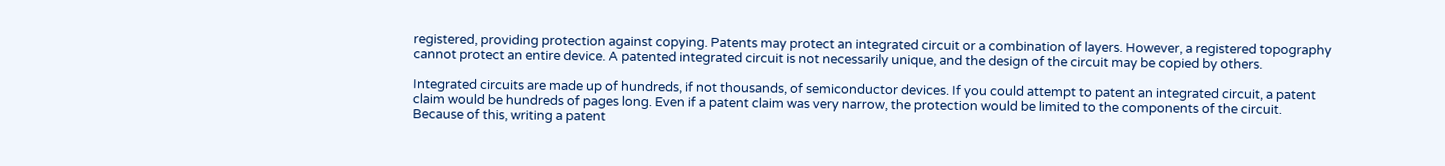registered, providing protection against copying. Patents may protect an integrated circuit or a combination of layers. However, a registered topography cannot protect an entire device. A patented integrated circuit is not necessarily unique, and the design of the circuit may be copied by others.

Integrated circuits are made up of hundreds, if not thousands, of semiconductor devices. If you could attempt to patent an integrated circuit, a patent claim would be hundreds of pages long. Even if a patent claim was very narrow, the protection would be limited to the components of the circuit. Because of this, writing a patent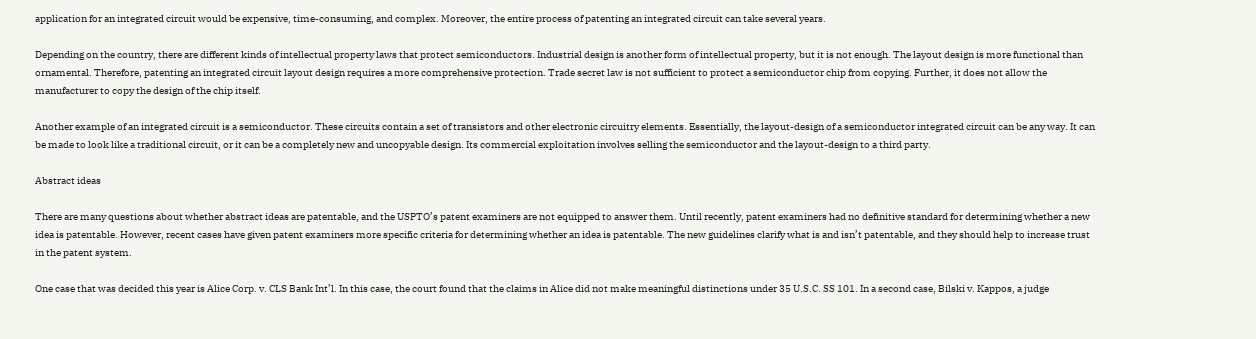application for an integrated circuit would be expensive, time-consuming, and complex. Moreover, the entire process of patenting an integrated circuit can take several years.

Depending on the country, there are different kinds of intellectual property laws that protect semiconductors. Industrial design is another form of intellectual property, but it is not enough. The layout design is more functional than ornamental. Therefore, patenting an integrated circuit layout design requires a more comprehensive protection. Trade secret law is not sufficient to protect a semiconductor chip from copying. Further, it does not allow the manufacturer to copy the design of the chip itself.

Another example of an integrated circuit is a semiconductor. These circuits contain a set of transistors and other electronic circuitry elements. Essentially, the layout-design of a semiconductor integrated circuit can be any way. It can be made to look like a traditional circuit, or it can be a completely new and uncopyable design. Its commercial exploitation involves selling the semiconductor and the layout-design to a third party.

Abstract ideas

There are many questions about whether abstract ideas are patentable, and the USPTO’s patent examiners are not equipped to answer them. Until recently, patent examiners had no definitive standard for determining whether a new idea is patentable. However, recent cases have given patent examiners more specific criteria for determining whether an idea is patentable. The new guidelines clarify what is and isn’t patentable, and they should help to increase trust in the patent system.

One case that was decided this year is Alice Corp. v. CLS Bank Int’l. In this case, the court found that the claims in Alice did not make meaningful distinctions under 35 U.S.C. SS 101. In a second case, Bilski v. Kappos, a judge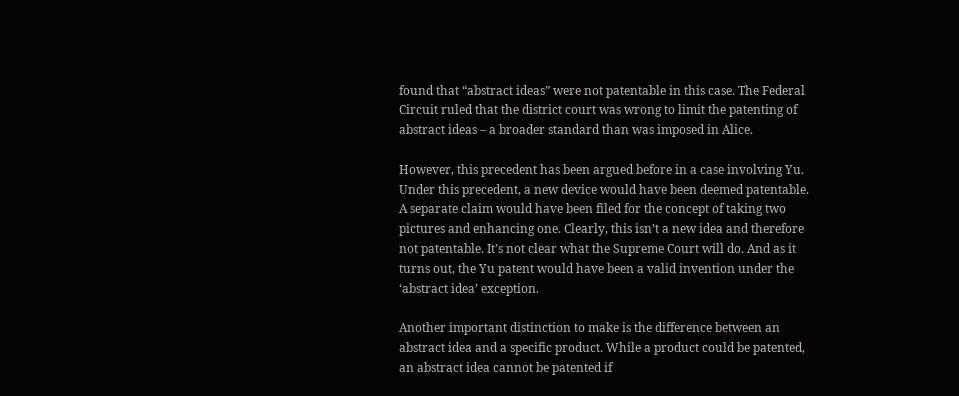found that “abstract ideas” were not patentable in this case. The Federal Circuit ruled that the district court was wrong to limit the patenting of abstract ideas – a broader standard than was imposed in Alice.

However, this precedent has been argued before in a case involving Yu. Under this precedent, a new device would have been deemed patentable. A separate claim would have been filed for the concept of taking two pictures and enhancing one. Clearly, this isn’t a new idea and therefore not patentable. It’s not clear what the Supreme Court will do. And as it turns out, the Yu patent would have been a valid invention under the ‘abstract idea’ exception.

Another important distinction to make is the difference between an abstract idea and a specific product. While a product could be patented, an abstract idea cannot be patented if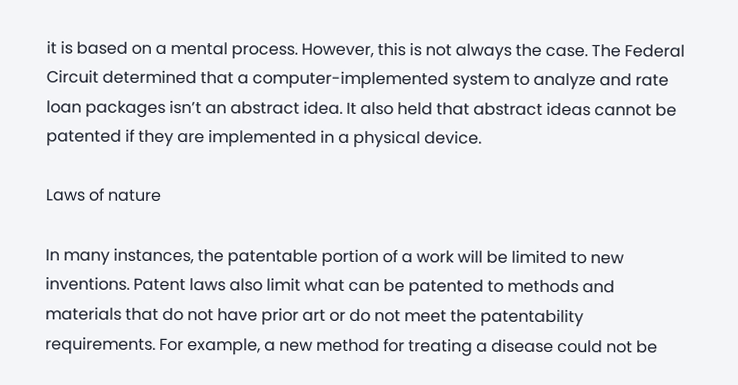it is based on a mental process. However, this is not always the case. The Federal Circuit determined that a computer-implemented system to analyze and rate loan packages isn’t an abstract idea. It also held that abstract ideas cannot be patented if they are implemented in a physical device.

Laws of nature

In many instances, the patentable portion of a work will be limited to new inventions. Patent laws also limit what can be patented to methods and materials that do not have prior art or do not meet the patentability requirements. For example, a new method for treating a disease could not be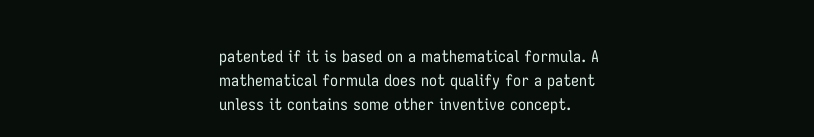patented if it is based on a mathematical formula. A mathematical formula does not qualify for a patent unless it contains some other inventive concept.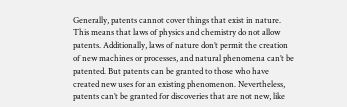Generally, patents cannot cover things that exist in nature. This means that laws of physics and chemistry do not allow patents. Additionally, laws of nature don’t permit the creation of new machines or processes, and natural phenomena can’t be patented. But patents can be granted to those who have created new uses for an existing phenomenon. Nevertheless, patents can’t be granted for discoveries that are not new, like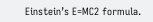Einstein’s E=MC2 formula.